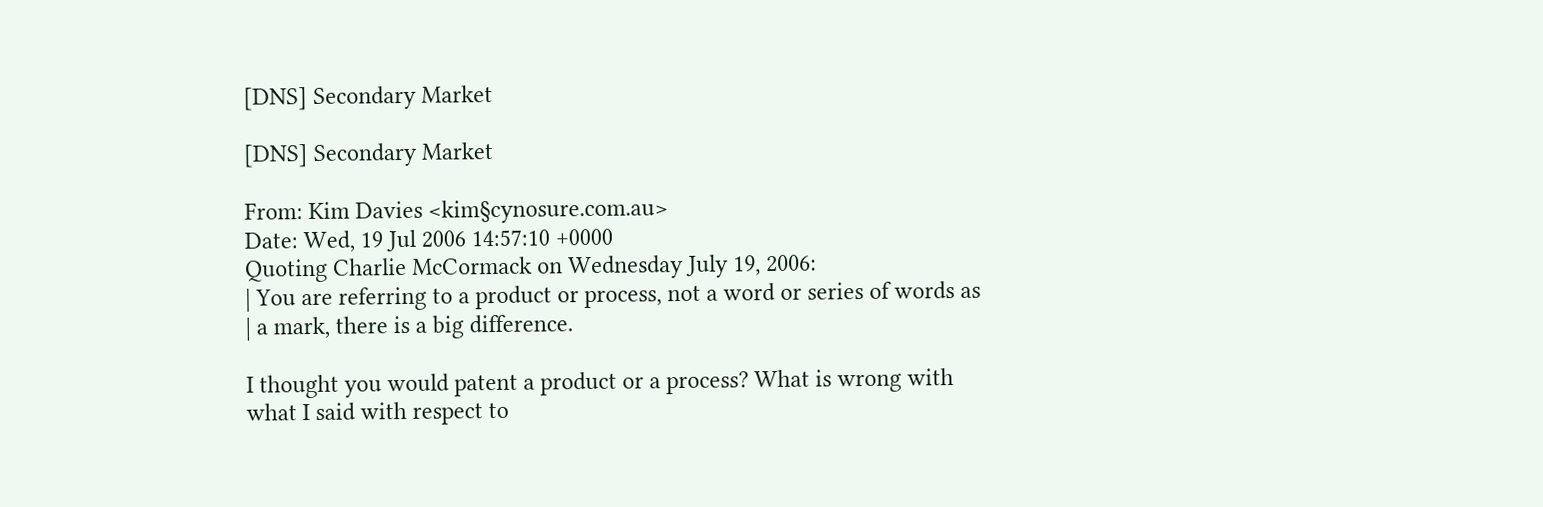[DNS] Secondary Market

[DNS] Secondary Market

From: Kim Davies <kim§cynosure.com.au>
Date: Wed, 19 Jul 2006 14:57:10 +0000
Quoting Charlie McCormack on Wednesday July 19, 2006:
| You are referring to a product or process, not a word or series of words as
| a mark, there is a big difference.

I thought you would patent a product or a process? What is wrong with
what I said with respect to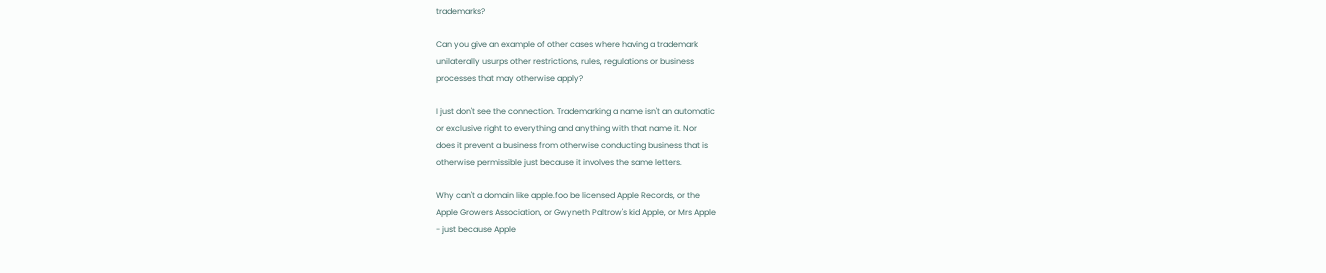trademarks?

Can you give an example of other cases where having a trademark
unilaterally usurps other restrictions, rules, regulations or business
processes that may otherwise apply?

I just don't see the connection. Trademarking a name isn't an automatic
or exclusive right to everything and anything with that name it. Nor
does it prevent a business from otherwise conducting business that is
otherwise permissible just because it involves the same letters.

Why can't a domain like apple.foo be licensed Apple Records, or the
Apple Growers Association, or Gwyneth Paltrow's kid Apple, or Mrs Apple
- just because Apple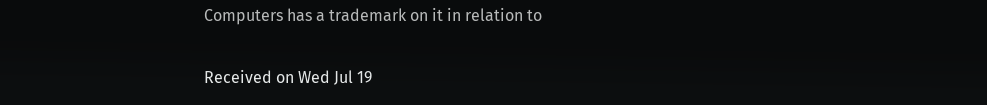Computers has a trademark on it in relation to

Received on Wed Jul 19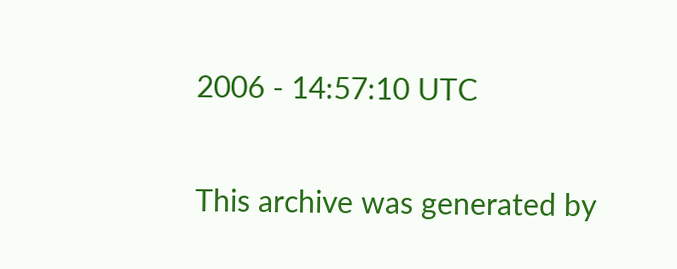2006 - 14:57:10 UTC

This archive was generated by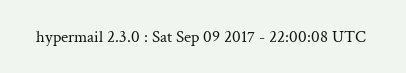hypermail 2.3.0 : Sat Sep 09 2017 - 22:00:08 UTC